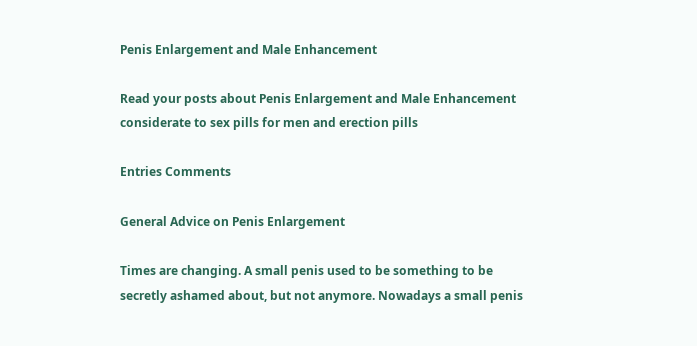Penis Enlargement and Male Enhancement

Read your posts about Penis Enlargement and Male Enhancement considerate to sex pills for men and erection pills

Entries Comments

General Advice on Penis Enlargement

Times are changing. A small penis used to be something to be secretly ashamed about, but not anymore. Nowadays a small penis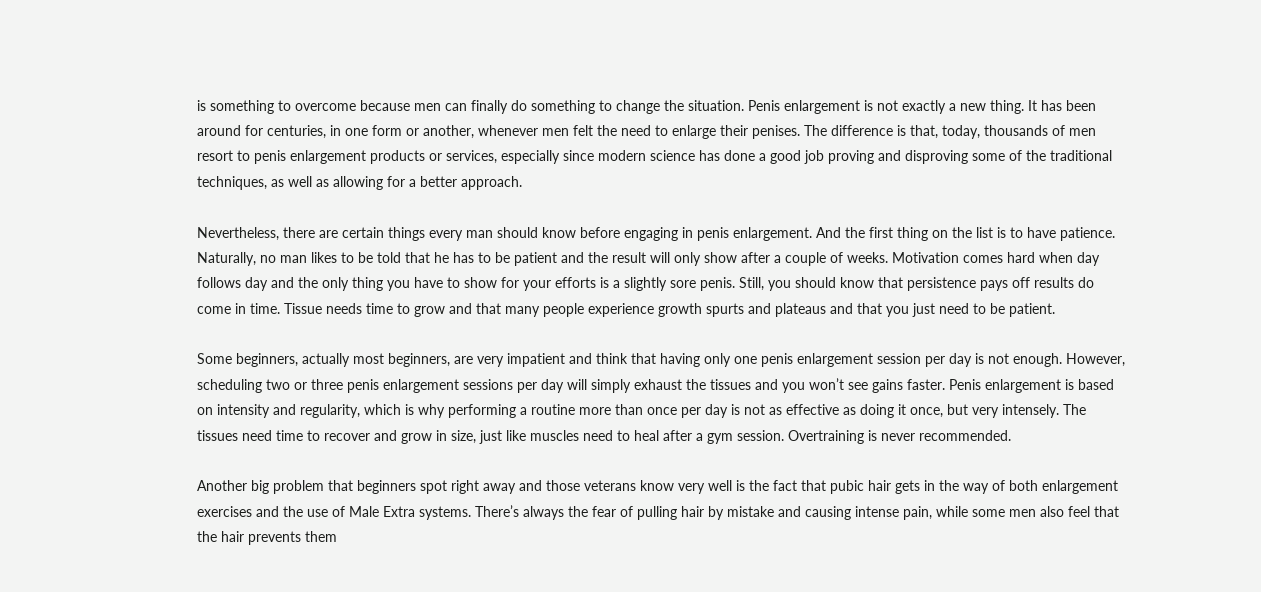is something to overcome because men can finally do something to change the situation. Penis enlargement is not exactly a new thing. It has been around for centuries, in one form or another, whenever men felt the need to enlarge their penises. The difference is that, today, thousands of men resort to penis enlargement products or services, especially since modern science has done a good job proving and disproving some of the traditional techniques, as well as allowing for a better approach.

Nevertheless, there are certain things every man should know before engaging in penis enlargement. And the first thing on the list is to have patience. Naturally, no man likes to be told that he has to be patient and the result will only show after a couple of weeks. Motivation comes hard when day follows day and the only thing you have to show for your efforts is a slightly sore penis. Still, you should know that persistence pays off results do come in time. Tissue needs time to grow and that many people experience growth spurts and plateaus and that you just need to be patient.

Some beginners, actually most beginners, are very impatient and think that having only one penis enlargement session per day is not enough. However, scheduling two or three penis enlargement sessions per day will simply exhaust the tissues and you won’t see gains faster. Penis enlargement is based on intensity and regularity, which is why performing a routine more than once per day is not as effective as doing it once, but very intensely. The tissues need time to recover and grow in size, just like muscles need to heal after a gym session. Overtraining is never recommended.

Another big problem that beginners spot right away and those veterans know very well is the fact that pubic hair gets in the way of both enlargement exercises and the use of Male Extra systems. There’s always the fear of pulling hair by mistake and causing intense pain, while some men also feel that the hair prevents them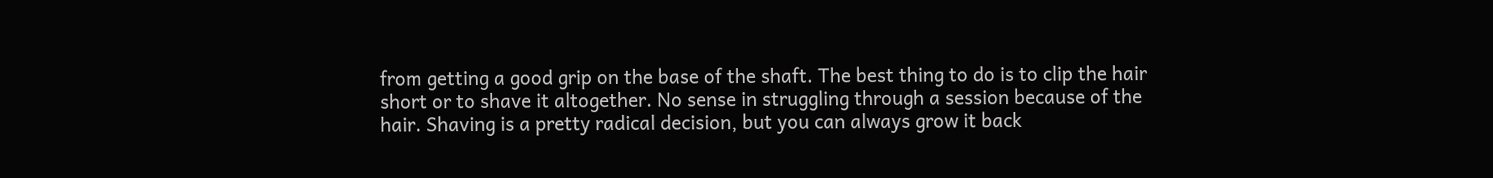from getting a good grip on the base of the shaft. The best thing to do is to clip the hair short or to shave it altogether. No sense in struggling through a session because of the hair. Shaving is a pretty radical decision, but you can always grow it back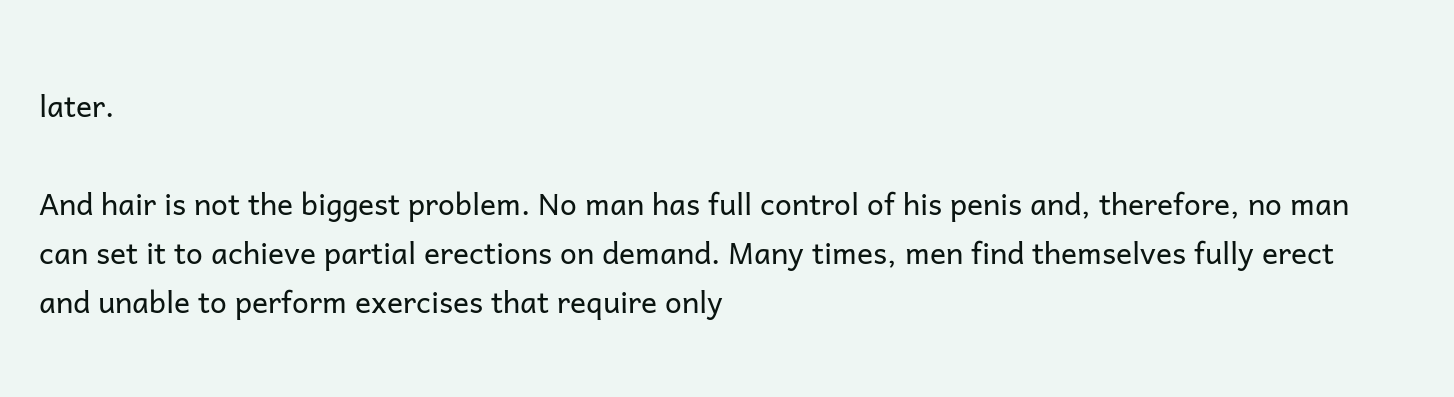later.

And hair is not the biggest problem. No man has full control of his penis and, therefore, no man can set it to achieve partial erections on demand. Many times, men find themselves fully erect and unable to perform exercises that require only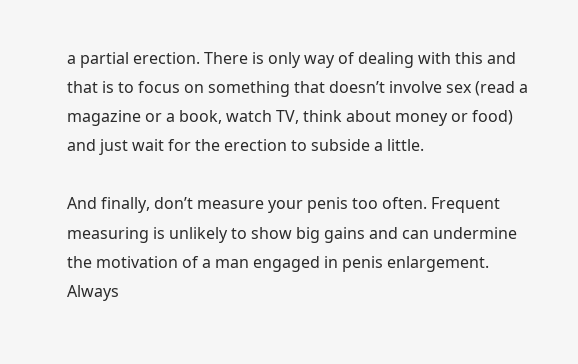a partial erection. There is only way of dealing with this and that is to focus on something that doesn’t involve sex (read a magazine or a book, watch TV, think about money or food) and just wait for the erection to subside a little.

And finally, don’t measure your penis too often. Frequent measuring is unlikely to show big gains and can undermine the motivation of a man engaged in penis enlargement. Always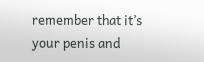remember that it’s your penis and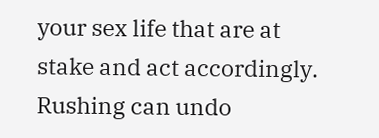your sex life that are at stake and act accordingly. Rushing can undo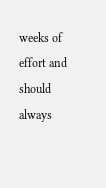weeks of effort and should always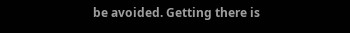be avoided. Getting there is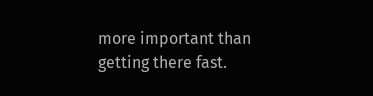more important than getting there fast.